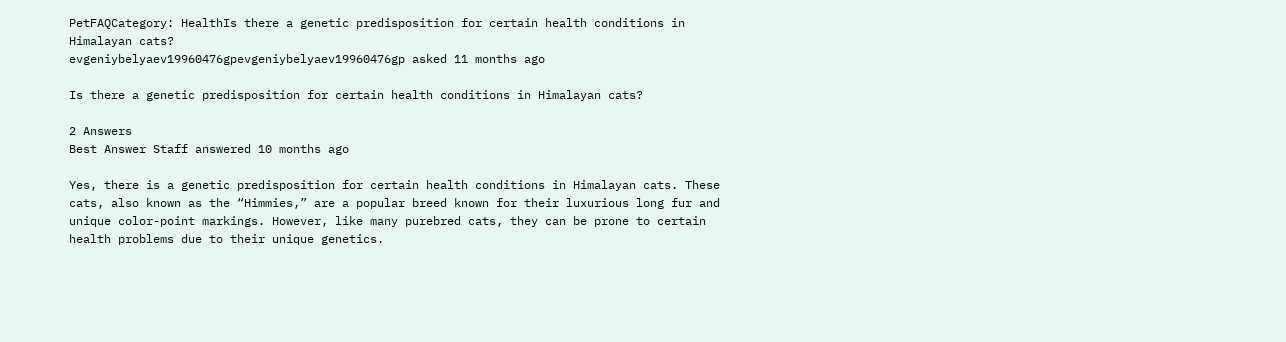PetFAQCategory: HealthIs there a genetic predisposition for certain health conditions in Himalayan cats?
evgeniybelyaev19960476gpevgeniybelyaev19960476gp asked 11 months ago

Is there a genetic predisposition for certain health conditions in Himalayan cats?

2 Answers
Best Answer Staff answered 10 months ago

Yes, there is a genetic predisposition for certain health conditions in Himalayan cats. These cats, also known as the “Himmies,” are a popular breed known for their luxurious long fur and unique color-point markings. However, like many purebred cats, they can be prone to certain health problems due to their unique genetics.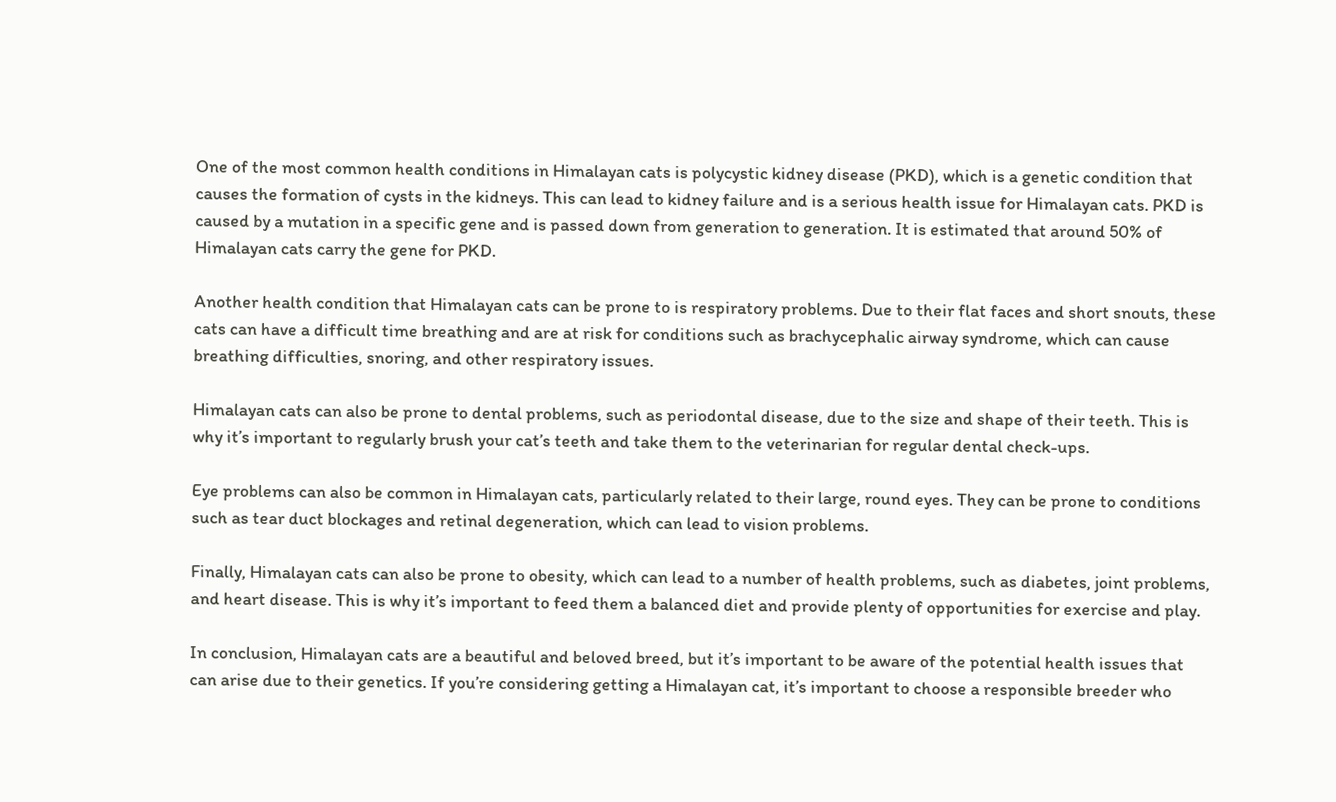One of the most common health conditions in Himalayan cats is polycystic kidney disease (PKD), which is a genetic condition that causes the formation of cysts in the kidneys. This can lead to kidney failure and is a serious health issue for Himalayan cats. PKD is caused by a mutation in a specific gene and is passed down from generation to generation. It is estimated that around 50% of Himalayan cats carry the gene for PKD.

Another health condition that Himalayan cats can be prone to is respiratory problems. Due to their flat faces and short snouts, these cats can have a difficult time breathing and are at risk for conditions such as brachycephalic airway syndrome, which can cause breathing difficulties, snoring, and other respiratory issues.

Himalayan cats can also be prone to dental problems, such as periodontal disease, due to the size and shape of their teeth. This is why it’s important to regularly brush your cat’s teeth and take them to the veterinarian for regular dental check-ups.

Eye problems can also be common in Himalayan cats, particularly related to their large, round eyes. They can be prone to conditions such as tear duct blockages and retinal degeneration, which can lead to vision problems.

Finally, Himalayan cats can also be prone to obesity, which can lead to a number of health problems, such as diabetes, joint problems, and heart disease. This is why it’s important to feed them a balanced diet and provide plenty of opportunities for exercise and play.

In conclusion, Himalayan cats are a beautiful and beloved breed, but it’s important to be aware of the potential health issues that can arise due to their genetics. If you’re considering getting a Himalayan cat, it’s important to choose a responsible breeder who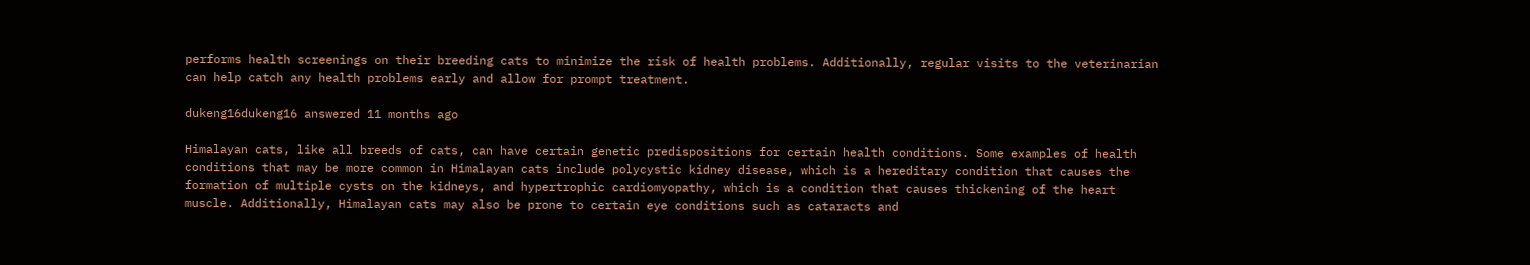performs health screenings on their breeding cats to minimize the risk of health problems. Additionally, regular visits to the veterinarian can help catch any health problems early and allow for prompt treatment.

dukeng16dukeng16 answered 11 months ago

Himalayan cats, like all breeds of cats, can have certain genetic predispositions for certain health conditions. Some examples of health conditions that may be more common in Himalayan cats include polycystic kidney disease, which is a hereditary condition that causes the formation of multiple cysts on the kidneys, and hypertrophic cardiomyopathy, which is a condition that causes thickening of the heart muscle. Additionally, Himalayan cats may also be prone to certain eye conditions such as cataracts and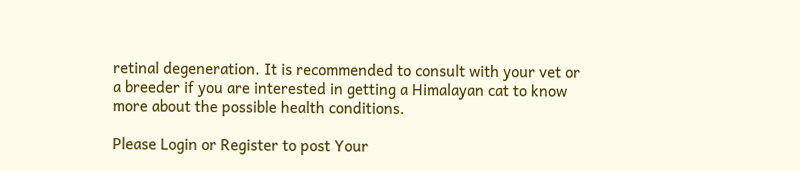retinal degeneration. It is recommended to consult with your vet or a breeder if you are interested in getting a Himalayan cat to know more about the possible health conditions.

Please Login or Register to post Your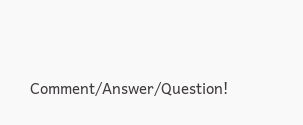Comment/Answer/Question!